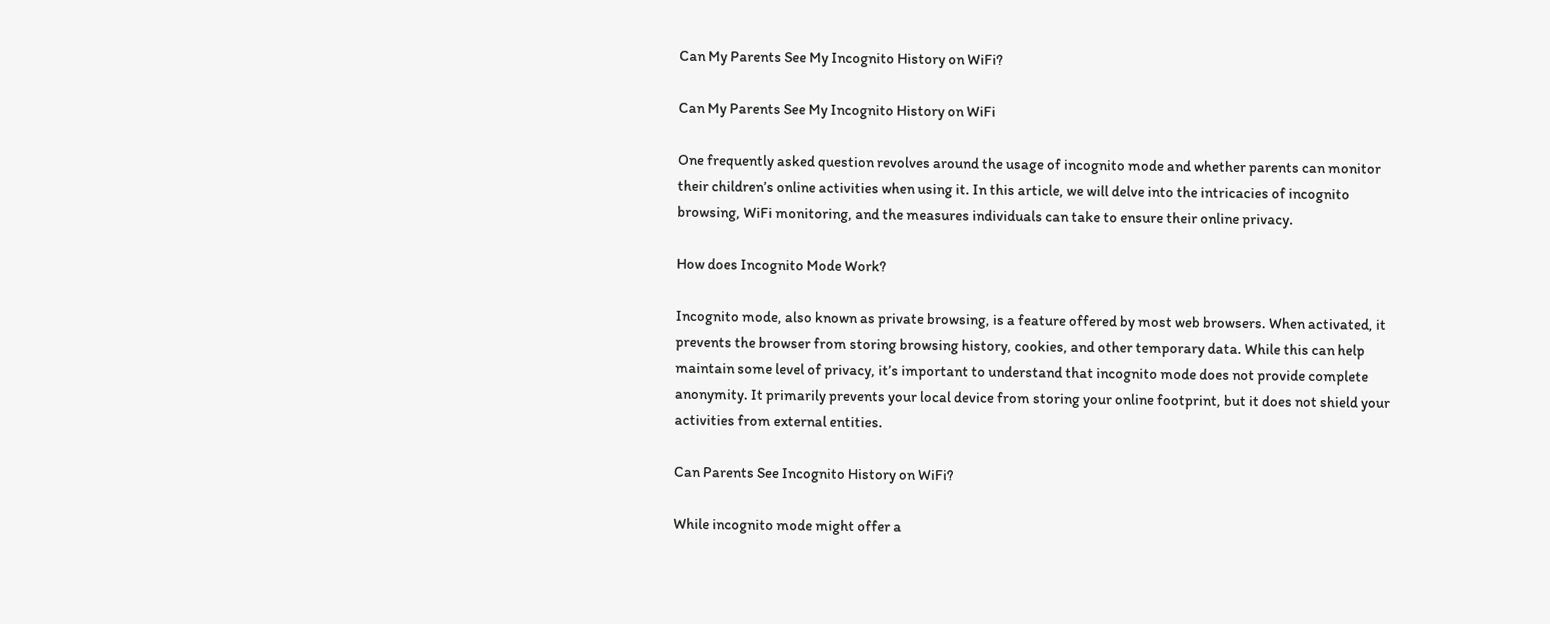Can My Parents See My Incognito History on WiFi?

Can My Parents See My Incognito History on WiFi

One frequently asked question revolves around the usage of incognito mode and whether parents can monitor their children’s online activities when using it. In this article, we will delve into the intricacies of incognito browsing, WiFi monitoring, and the measures individuals can take to ensure their online privacy.

How does Incognito Mode Work?

Incognito mode, also known as private browsing, is a feature offered by most web browsers. When activated, it prevents the browser from storing browsing history, cookies, and other temporary data. While this can help maintain some level of privacy, it’s important to understand that incognito mode does not provide complete anonymity. It primarily prevents your local device from storing your online footprint, but it does not shield your activities from external entities.

Can Parents See Incognito History on WiFi?

While incognito mode might offer a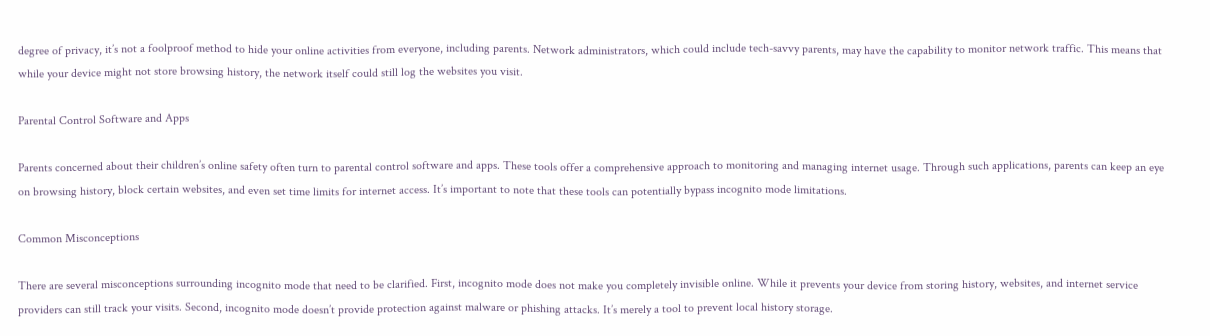degree of privacy, it’s not a foolproof method to hide your online activities from everyone, including parents. Network administrators, which could include tech-savvy parents, may have the capability to monitor network traffic. This means that while your device might not store browsing history, the network itself could still log the websites you visit.

Parental Control Software and Apps

Parents concerned about their children’s online safety often turn to parental control software and apps. These tools offer a comprehensive approach to monitoring and managing internet usage. Through such applications, parents can keep an eye on browsing history, block certain websites, and even set time limits for internet access. It’s important to note that these tools can potentially bypass incognito mode limitations.

Common Misconceptions

There are several misconceptions surrounding incognito mode that need to be clarified. First, incognito mode does not make you completely invisible online. While it prevents your device from storing history, websites, and internet service providers can still track your visits. Second, incognito mode doesn’t provide protection against malware or phishing attacks. It’s merely a tool to prevent local history storage.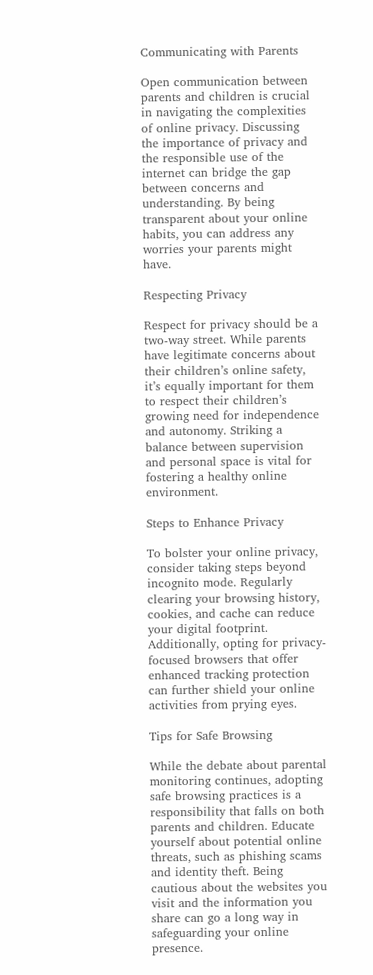Communicating with Parents

Open communication between parents and children is crucial in navigating the complexities of online privacy. Discussing the importance of privacy and the responsible use of the internet can bridge the gap between concerns and understanding. By being transparent about your online habits, you can address any worries your parents might have.

Respecting Privacy

Respect for privacy should be a two-way street. While parents have legitimate concerns about their children’s online safety, it’s equally important for them to respect their children’s growing need for independence and autonomy. Striking a balance between supervision and personal space is vital for fostering a healthy online environment.

Steps to Enhance Privacy

To bolster your online privacy, consider taking steps beyond incognito mode. Regularly clearing your browsing history, cookies, and cache can reduce your digital footprint. Additionally, opting for privacy-focused browsers that offer enhanced tracking protection can further shield your online activities from prying eyes.

Tips for Safe Browsing

While the debate about parental monitoring continues, adopting safe browsing practices is a responsibility that falls on both parents and children. Educate yourself about potential online threats, such as phishing scams and identity theft. Being cautious about the websites you visit and the information you share can go a long way in safeguarding your online presence.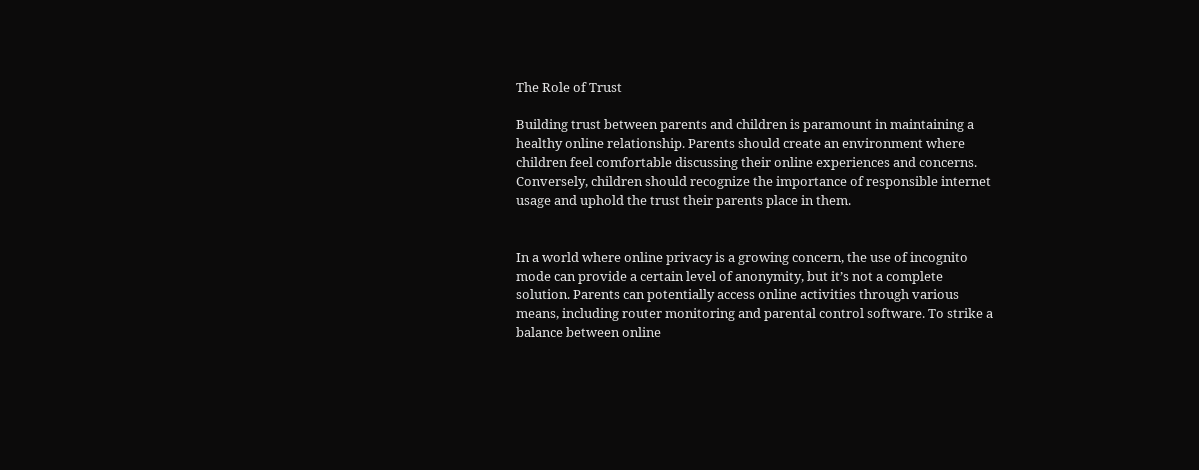The Role of Trust

Building trust between parents and children is paramount in maintaining a healthy online relationship. Parents should create an environment where children feel comfortable discussing their online experiences and concerns. Conversely, children should recognize the importance of responsible internet usage and uphold the trust their parents place in them.


In a world where online privacy is a growing concern, the use of incognito mode can provide a certain level of anonymity, but it’s not a complete solution. Parents can potentially access online activities through various means, including router monitoring and parental control software. To strike a balance between online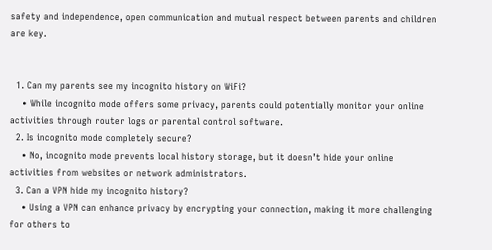safety and independence, open communication and mutual respect between parents and children are key.


  1. Can my parents see my incognito history on WiFi?
    • While incognito mode offers some privacy, parents could potentially monitor your online activities through router logs or parental control software.
  2. Is incognito mode completely secure?
    • No, incognito mode prevents local history storage, but it doesn’t hide your online activities from websites or network administrators.
  3. Can a VPN hide my incognito history?
    • Using a VPN can enhance privacy by encrypting your connection, making it more challenging for others to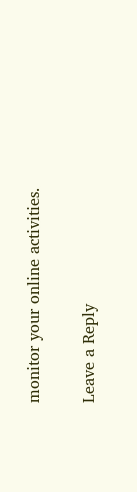monitor your online activities.

Leave a Reply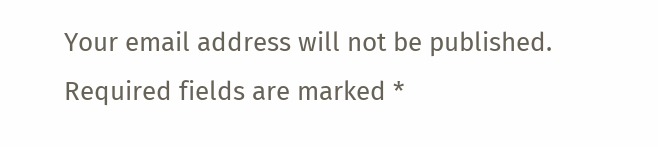Your email address will not be published. Required fields are marked *